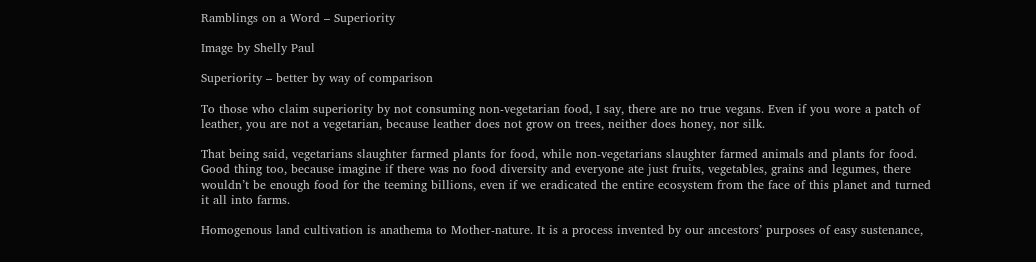Ramblings on a Word – Superiority

Image by Shelly Paul

Superiority – better by way of comparison

To those who claim superiority by not consuming non-vegetarian food, I say, there are no true vegans. Even if you wore a patch of leather, you are not a vegetarian, because leather does not grow on trees, neither does honey, nor silk.

That being said, vegetarians slaughter farmed plants for food, while non-vegetarians slaughter farmed animals and plants for food. Good thing too, because imagine if there was no food diversity and everyone ate just fruits, vegetables, grains and legumes, there wouldn’t be enough food for the teeming billions, even if we eradicated the entire ecosystem from the face of this planet and turned it all into farms.

Homogenous land cultivation is anathema to Mother-nature. It is a process invented by our ancestors’ purposes of easy sustenance,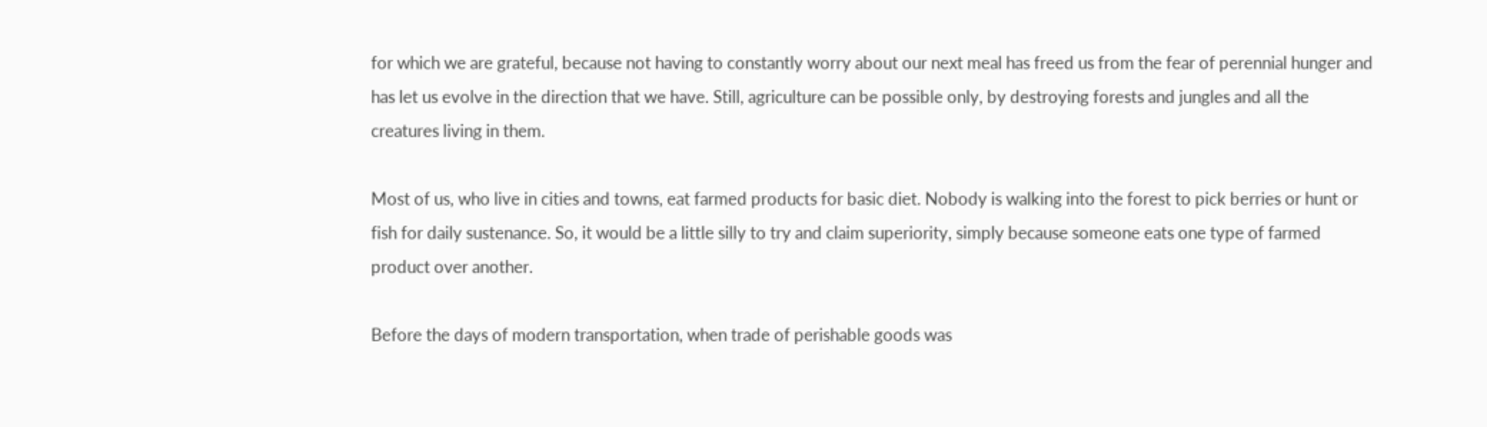for which we are grateful, because not having to constantly worry about our next meal has freed us from the fear of perennial hunger and has let us evolve in the direction that we have. Still, agriculture can be possible only, by destroying forests and jungles and all the creatures living in them.

Most of us, who live in cities and towns, eat farmed products for basic diet. Nobody is walking into the forest to pick berries or hunt or fish for daily sustenance. So, it would be a little silly to try and claim superiority, simply because someone eats one type of farmed product over another.

Before the days of modern transportation, when trade of perishable goods was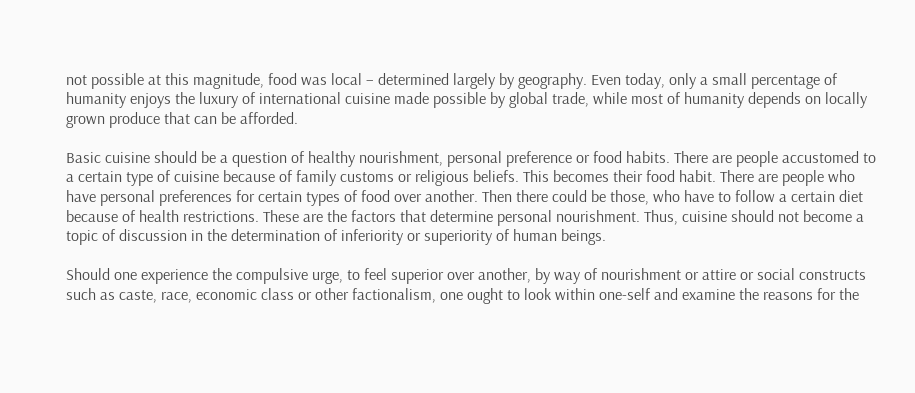not possible at this magnitude, food was local – determined largely by geography. Even today, only a small percentage of humanity enjoys the luxury of international cuisine made possible by global trade, while most of humanity depends on locally grown produce that can be afforded.

Basic cuisine should be a question of healthy nourishment, personal preference or food habits. There are people accustomed to a certain type of cuisine because of family customs or religious beliefs. This becomes their food habit. There are people who have personal preferences for certain types of food over another. Then there could be those, who have to follow a certain diet because of health restrictions. These are the factors that determine personal nourishment. Thus, cuisine should not become a topic of discussion in the determination of inferiority or superiority of human beings.

Should one experience the compulsive urge, to feel superior over another, by way of nourishment or attire or social constructs such as caste, race, economic class or other factionalism, one ought to look within one-self and examine the reasons for the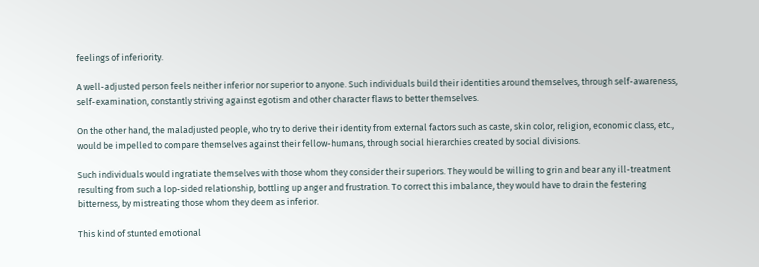feelings of inferiority.

A well-adjusted person feels neither inferior nor superior to anyone. Such individuals build their identities around themselves, through self-awareness, self-examination, constantly striving against egotism and other character flaws to better themselves.

On the other hand, the maladjusted people, who try to derive their identity from external factors such as caste, skin color, religion, economic class, etc., would be impelled to compare themselves against their fellow-humans, through social hierarchies created by social divisions.

Such individuals would ingratiate themselves with those whom they consider their superiors. They would be willing to grin and bear any ill-treatment resulting from such a lop-sided relationship, bottling up anger and frustration. To correct this imbalance, they would have to drain the festering bitterness, by mistreating those whom they deem as inferior.

This kind of stunted emotional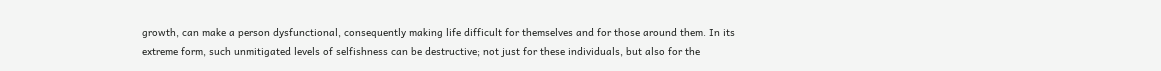growth, can make a person dysfunctional, consequently making life difficult for themselves and for those around them. In its extreme form, such unmitigated levels of selfishness can be destructive; not just for these individuals, but also for the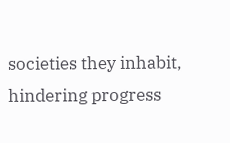societies they inhabit, hindering progress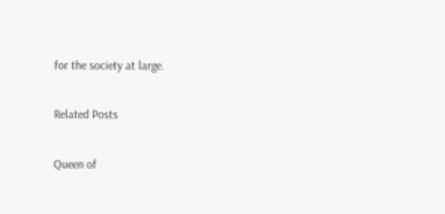for the society at large.

Related Posts

Queen of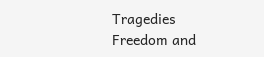Tragedies                  Freedom and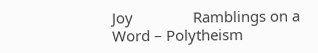Joy               Ramblings on a Word – Polytheism